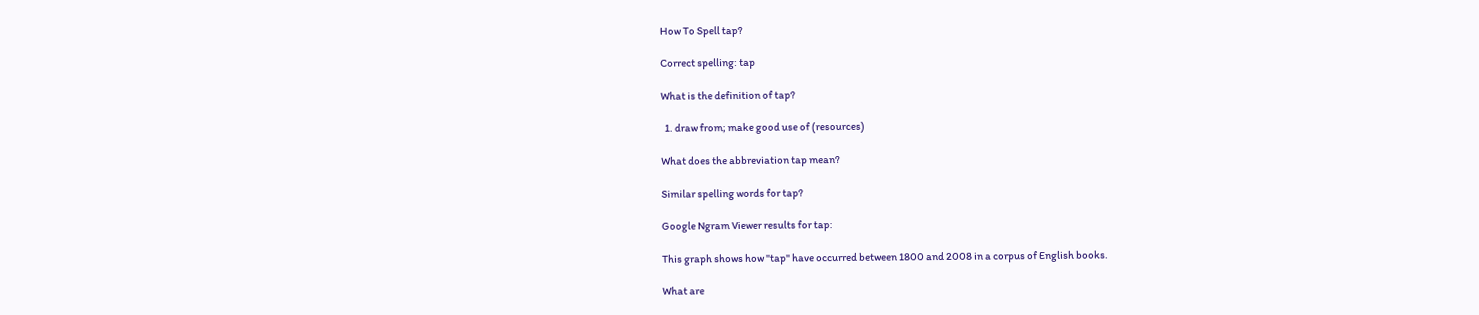How To Spell tap?

Correct spelling: tap

What is the definition of tap?

  1. draw from; make good use of (resources)

What does the abbreviation tap mean?

Similar spelling words for tap?

Google Ngram Viewer results for tap:

This graph shows how "tap" have occurred between 1800 and 2008 in a corpus of English books.

What are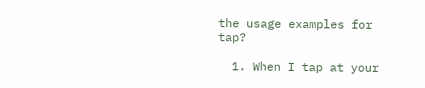the usage examples for tap?

  1. When I tap at your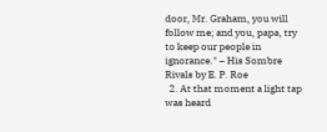door, Mr. Graham, you will follow me; and you, papa, try to keep our people in ignorance." – His Sombre Rivals by E. P. Roe
  2. At that moment a light tap was heard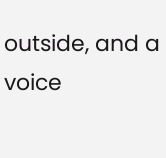outside, and a voice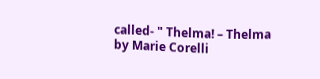called- " Thelma! – Thelma by Marie Corelli